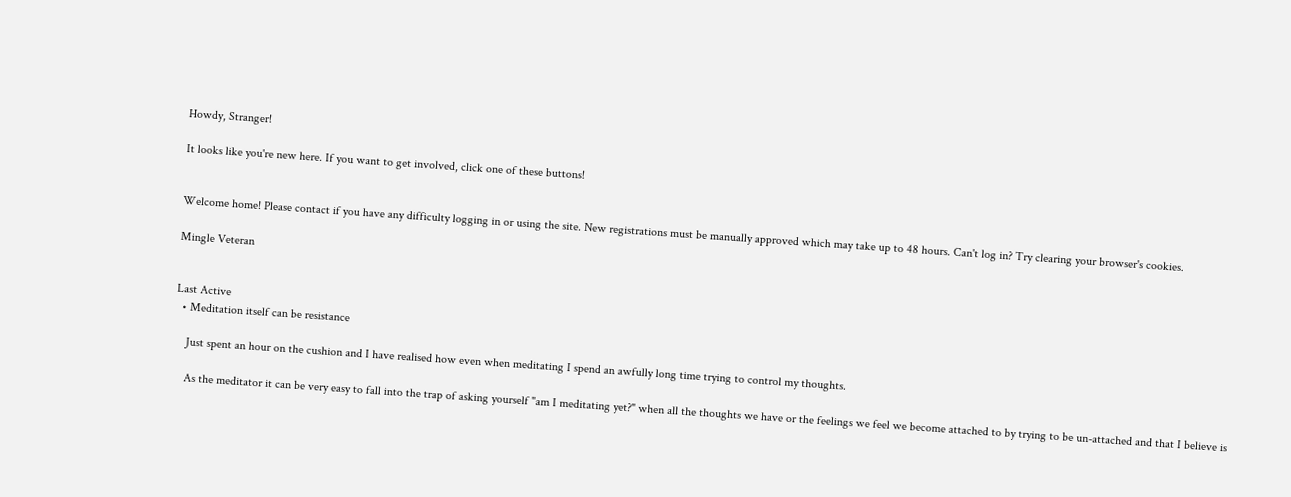Howdy, Stranger!

It looks like you're new here. If you want to get involved, click one of these buttons!


Welcome home! Please contact if you have any difficulty logging in or using the site. New registrations must be manually approved which may take up to 48 hours. Can't log in? Try clearing your browser's cookies.

Mingle Veteran


Last Active
  • Meditation itself can be resistance

    Just spent an hour on the cushion and I have realised how even when meditating I spend an awfully long time trying to control my thoughts.

    As the meditator it can be very easy to fall into the trap of asking yourself "am I meditating yet?" when all the thoughts we have or the feelings we feel we become attached to by trying to be un-attached and that I believe is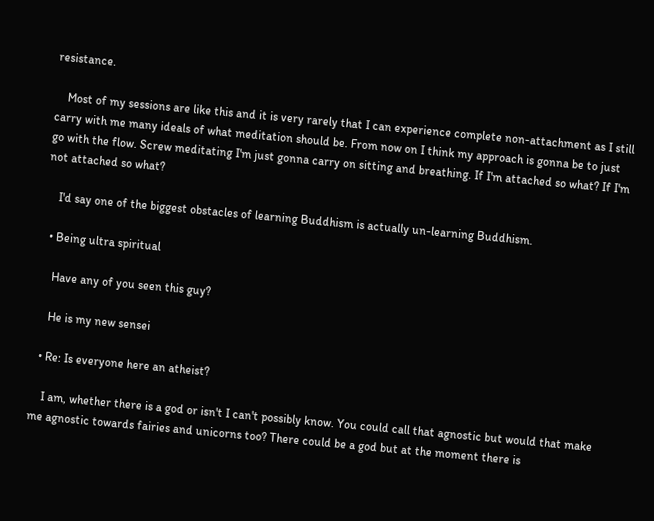resistance.

    Most of my sessions are like this and it is very rarely that I can experience complete non-attachment as I still carry with me many ideals of what meditation should be. From now on I think my approach is gonna be to just go with the flow. Screw meditating I'm just gonna carry on sitting and breathing. If I'm attached so what? If I'm not attached so what?

    I'd say one of the biggest obstacles of learning Buddhism is actually un-learning Buddhism.

  • Being ultra spiritual

    Have any of you seen this guy?

    He is my new sensei

  • Re: Is everyone here an atheist?

    I am, whether there is a god or isn't I can't possibly know. You could call that agnostic but would that make me agnostic towards fairies and unicorns too? There could be a god but at the moment there is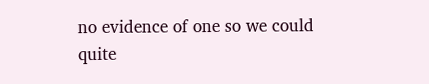no evidence of one so we could quite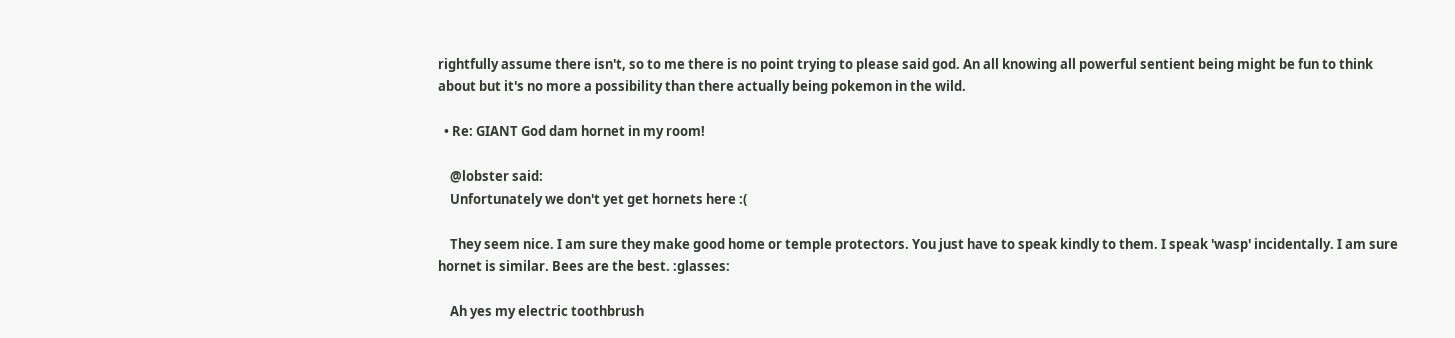rightfully assume there isn't, so to me there is no point trying to please said god. An all knowing all powerful sentient being might be fun to think about but it's no more a possibility than there actually being pokemon in the wild.

  • Re: GIANT God dam hornet in my room!

    @lobster said:
    Unfortunately we don't yet get hornets here :(

    They seem nice. I am sure they make good home or temple protectors. You just have to speak kindly to them. I speak 'wasp' incidentally. I am sure hornet is similar. Bees are the best. :glasses:

    Ah yes my electric toothbrush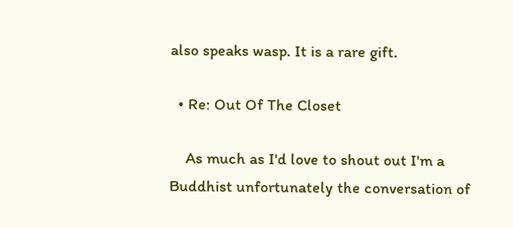also speaks wasp. It is a rare gift.

  • Re: Out Of The Closet

    As much as I'd love to shout out I'm a Buddhist unfortunately the conversation of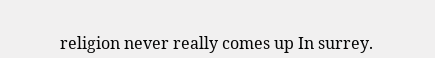religion never really comes up In surrey.